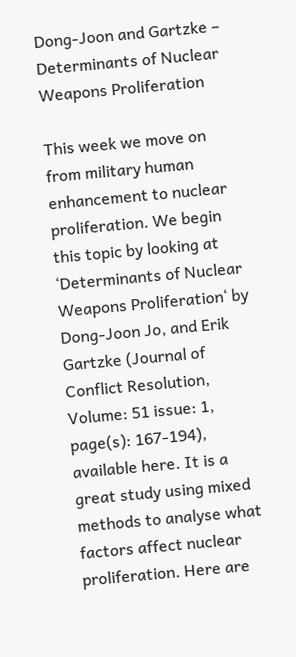Dong-Joon and Gartzke – Determinants of Nuclear Weapons Proliferation

This week we move on from military human enhancement to nuclear proliferation. We begin this topic by looking at ‘Determinants of Nuclear Weapons Proliferation‘ by Dong-Joon Jo, and Erik Gartzke (Journal of Conflict Resolution, Volume: 51 issue: 1, page(s): 167-194), available here. It is a great study using mixed methods to analyse what factors affect nuclear proliferation. Here are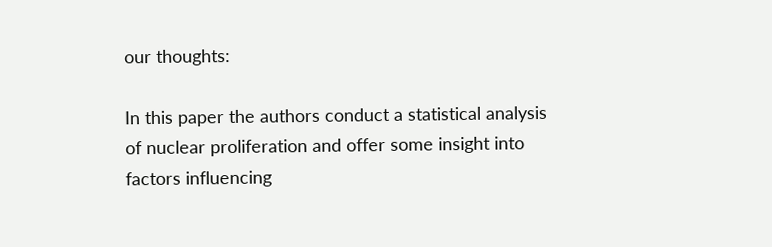our thoughts:

In this paper the authors conduct a statistical analysis of nuclear proliferation and offer some insight into factors influencing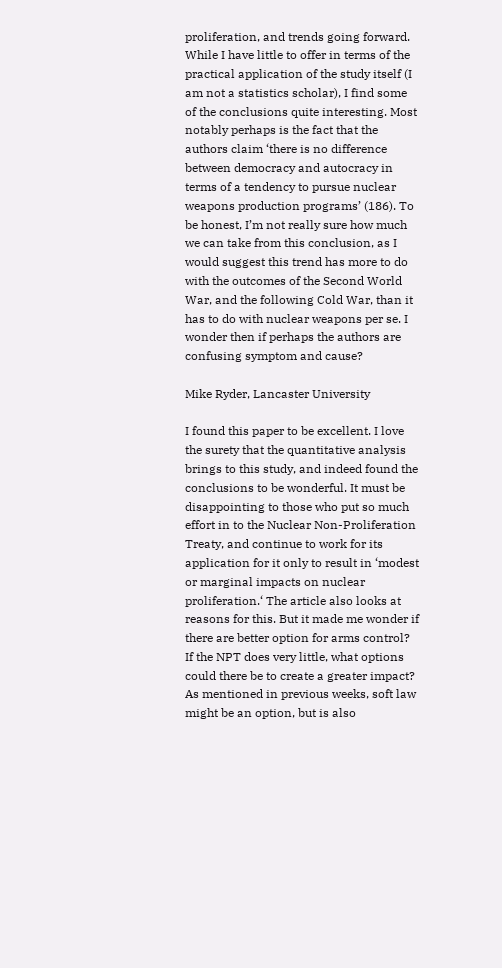proliferation, and trends going forward. While I have little to offer in terms of the practical application of the study itself (I am not a statistics scholar), I find some of the conclusions quite interesting. Most notably perhaps is the fact that the authors claim ‘there is no difference between democracy and autocracy in terms of a tendency to pursue nuclear weapons production programs’ (186). To be honest, I’m not really sure how much we can take from this conclusion, as I would suggest this trend has more to do with the outcomes of the Second World War, and the following Cold War, than it has to do with nuclear weapons per se. I wonder then if perhaps the authors are confusing symptom and cause?

Mike Ryder, Lancaster University

I found this paper to be excellent. I love the surety that the quantitative analysis brings to this study, and indeed found the conclusions to be wonderful. It must be disappointing to those who put so much effort in to the Nuclear Non-Proliferation Treaty, and continue to work for its application for it only to result in ‘modest or marginal impacts on nuclear proliferation.‘ The article also looks at reasons for this. But it made me wonder if there are better option for arms control? If the NPT does very little, what options could there be to create a greater impact? As mentioned in previous weeks, soft law might be an option, but is also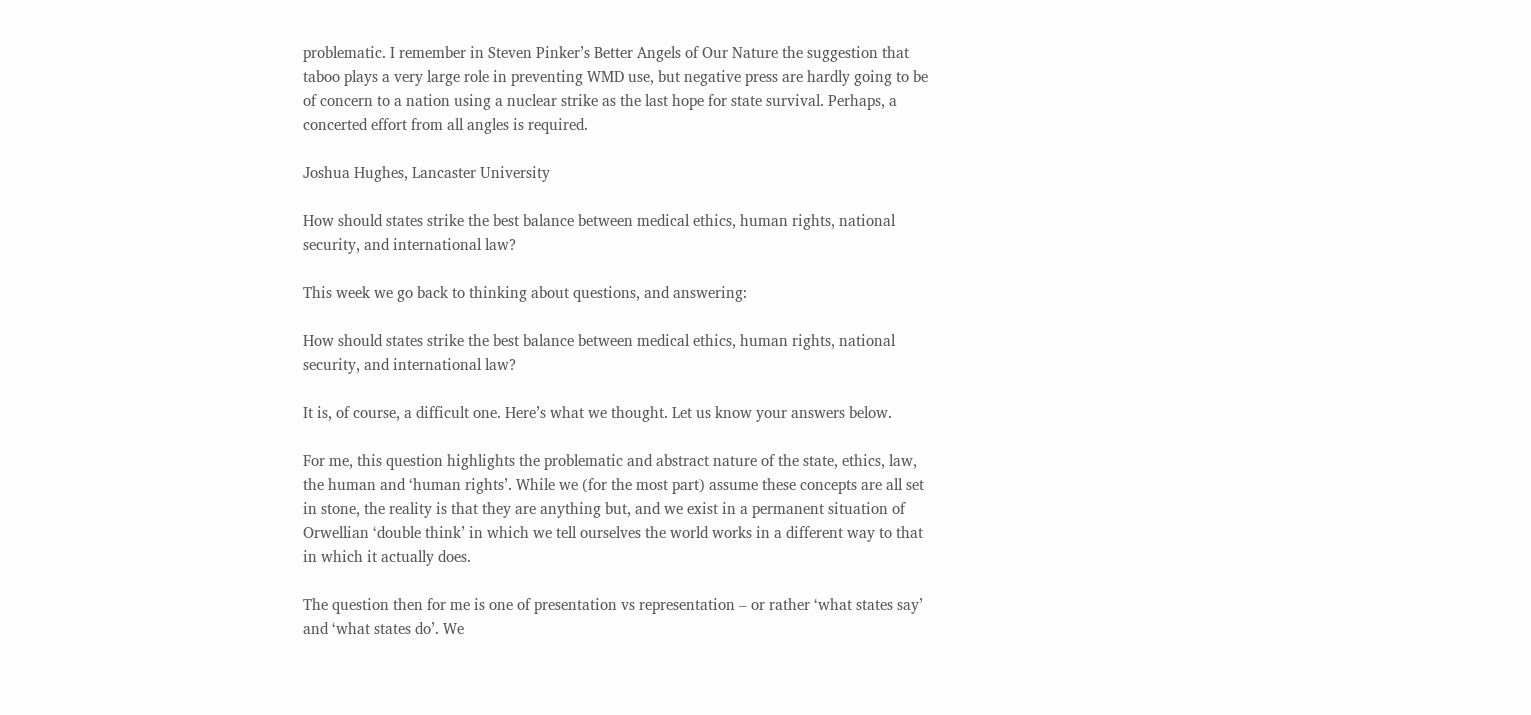problematic. I remember in Steven Pinker’s Better Angels of Our Nature the suggestion that taboo plays a very large role in preventing WMD use, but negative press are hardly going to be of concern to a nation using a nuclear strike as the last hope for state survival. Perhaps, a concerted effort from all angles is required.

Joshua Hughes, Lancaster University

How should states strike the best balance between medical ethics, human rights, national security, and international law?

This week we go back to thinking about questions, and answering:

How should states strike the best balance between medical ethics, human rights, national security, and international law?

It is, of course, a difficult one. Here’s what we thought. Let us know your answers below.

For me, this question highlights the problematic and abstract nature of the state, ethics, law, the human and ‘human rights’. While we (for the most part) assume these concepts are all set in stone, the reality is that they are anything but, and we exist in a permanent situation of Orwellian ‘double think’ in which we tell ourselves the world works in a different way to that in which it actually does.

The question then for me is one of presentation vs representation – or rather ‘what states say’ and ‘what states do’. We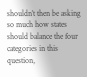shouldn’t then be asking so much how states should balance the four categories in this question,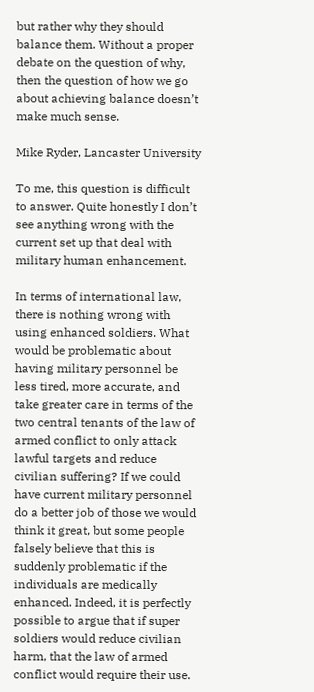but rather why they should balance them. Without a proper debate on the question of why, then the question of how we go about achieving balance doesn’t make much sense.

Mike Ryder, Lancaster University

To me, this question is difficult to answer. Quite honestly I don’t see anything wrong with the current set up that deal with military human enhancement.

In terms of international law, there is nothing wrong with using enhanced soldiers. What would be problematic about having military personnel be less tired, more accurate, and take greater care in terms of the two central tenants of the law of armed conflict to only attack lawful targets and reduce civilian suffering? If we could have current military personnel do a better job of those we would think it great, but some people falsely believe that this is suddenly problematic if the individuals are medically enhanced. Indeed, it is perfectly possible to argue that if super soldiers would reduce civilian harm, that the law of armed conflict would require their use.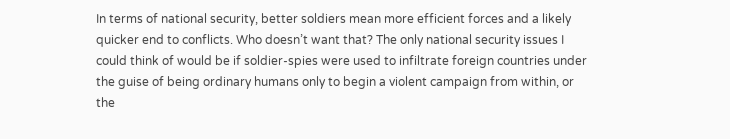In terms of national security, better soldiers mean more efficient forces and a likely quicker end to conflicts. Who doesn’t want that? The only national security issues I could think of would be if soldier-spies were used to infiltrate foreign countries under the guise of being ordinary humans only to begin a violent campaign from within, or the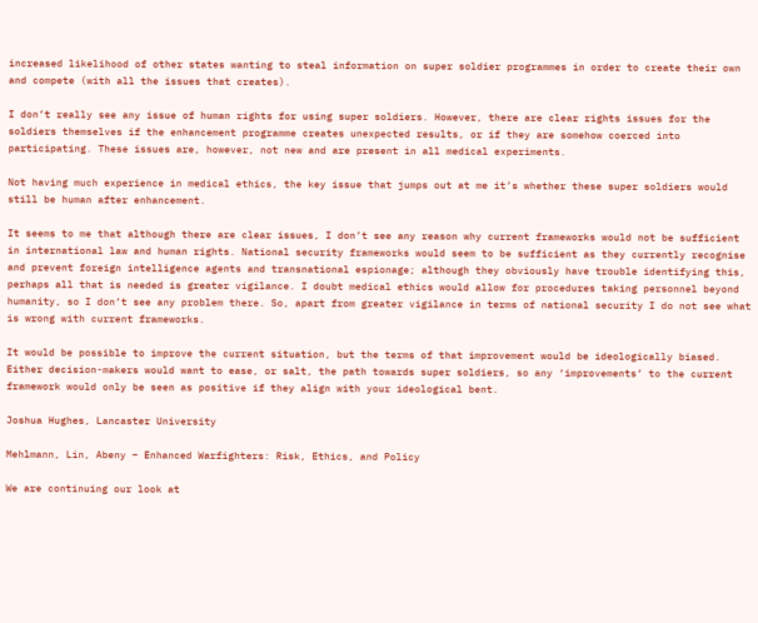increased likelihood of other states wanting to steal information on super soldier programmes in order to create their own and compete (with all the issues that creates).

I don’t really see any issue of human rights for using super soldiers. However, there are clear rights issues for the soldiers themselves if the enhancement programme creates unexpected results, or if they are somehow coerced into participating. These issues are, however, not new and are present in all medical experiments.

Not having much experience in medical ethics, the key issue that jumps out at me it’s whether these super soldiers would still be human after enhancement.

It seems to me that although there are clear issues, I don’t see any reason why current frameworks would not be sufficient in international law and human rights. National security frameworks would seem to be sufficient as they currently recognise and prevent foreign intelligence agents and transnational espionage; although they obviously have trouble identifying this, perhaps all that is needed is greater vigilance. I doubt medical ethics would allow for procedures taking personnel beyond humanity, so I don’t see any problem there. So, apart from greater vigilance in terms of national security I do not see what is wrong with current frameworks.

It would be possible to improve the current situation, but the terms of that improvement would be ideologically biased. Either decision-makers would want to ease, or salt, the path towards super soldiers, so any ‘improvements’ to the current framework would only be seen as positive if they align with your ideological bent.

Joshua Hughes, Lancaster University

Mehlmann, Lin, Abeny – Enhanced Warfighters: Risk, Ethics, and Policy

We are continuing our look at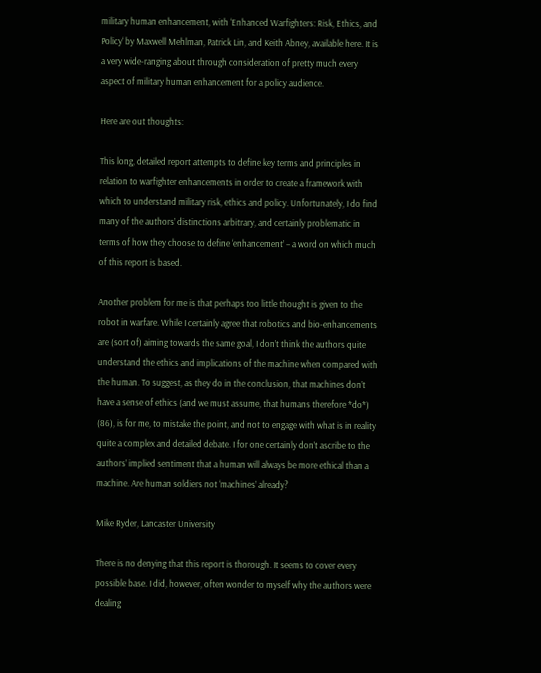military human enhancement, with ‘Enhanced Warfighters: Risk, Ethics, and Policy‘ by Maxwell Mehlman, Patrick Lin, and Keith Abney, available here. It is a very wide-ranging about through consideration of pretty much every aspect of military human enhancement for a policy audience.

Here are out thoughts:

This long, detailed report attempts to define key terms and principles in relation to warfighter enhancements in order to create a framework with which to understand military risk, ethics and policy. Unfortunately, I do find many of the authors’ distinctions arbitrary, and certainly problematic in terms of how they choose to define ‘enhancement’ – a word on which much of this report is based.

Another problem for me is that perhaps too little thought is given to the robot in warfare. While I certainly agree that robotics and bio-enhancements are (sort of) aiming towards the same goal, I don’t think the authors quite understand the ethics and implications of the machine when compared with the human. To suggest, as they do in the conclusion, that machines don’t have a sense of ethics (and we must assume, that humans therefore *do*) (86), is for me, to mistake the point, and not to engage with what is in reality quite a complex and detailed debate. I for one certainly don’t ascribe to the authors’ implied sentiment that a human will always be more ethical than a machine. Are human soldiers not ‘machines’ already?

Mike Ryder, Lancaster University

There is no denying that this report is thorough. It seems to cover every possible base. I did, however, often wonder to myself why the authors were dealing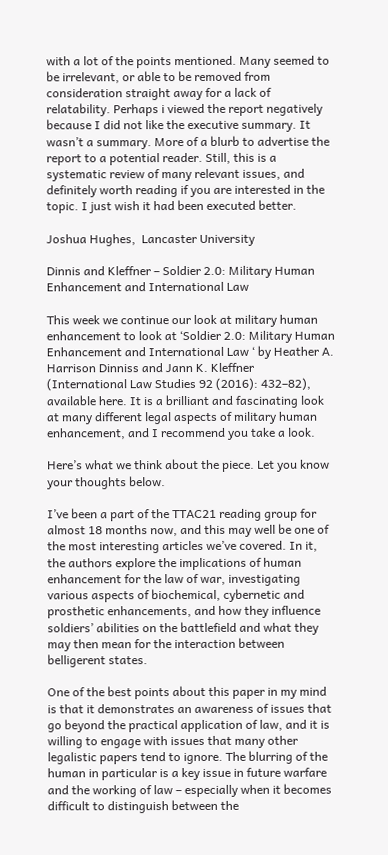with a lot of the points mentioned. Many seemed to be irrelevant, or able to be removed from consideration straight away for a lack of relatability. Perhaps i viewed the report negatively because I did not like the executive summary. It wasn’t a summary. More of a blurb to advertise the report to a potential reader. Still, this is a systematic review of many relevant issues, and definitely worth reading if you are interested in the topic. I just wish it had been executed better.

Joshua Hughes,  Lancaster University

Dinnis and Kleffner – Soldier 2.0: Military Human Enhancement and International Law

This week we continue our look at military human enhancement to look at ‘Soldier 2.0: Military Human Enhancement and International Law ‘ by Heather A. Harrison Dinniss and Jann K. Kleffner (International Law Studies 92 (2016): 432–82), available here. It is a brilliant and fascinating look at many different legal aspects of military human enhancement, and I recommend you take a look.

Here’s what we think about the piece. Let you know your thoughts below.

I’ve been a part of the TTAC21 reading group for almost 18 months now, and this may well be one of the most interesting articles we’ve covered. In it, the authors explore the implications of human enhancement for the law of war, investigating various aspects of biochemical, cybernetic and prosthetic enhancements, and how they influence soldiers’ abilities on the battlefield and what they may then mean for the interaction between belligerent states.

One of the best points about this paper in my mind is that it demonstrates an awareness of issues that go beyond the practical application of law, and it is willing to engage with issues that many other legalistic papers tend to ignore. The blurring of the human in particular is a key issue in future warfare and the working of law – especially when it becomes difficult to distinguish between the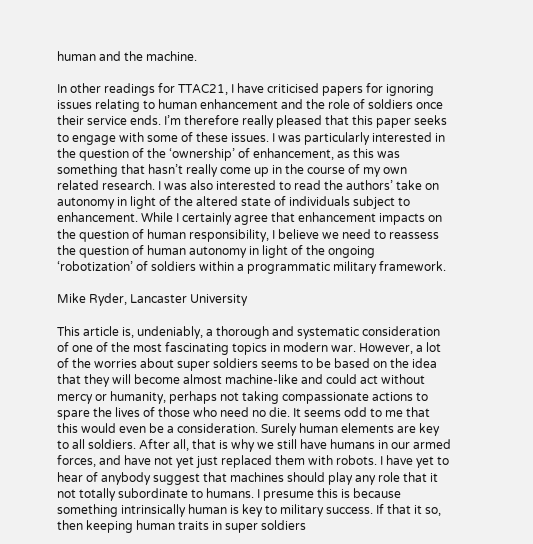human and the machine.

In other readings for TTAC21, I have criticised papers for ignoring issues relating to human enhancement and the role of soldiers once their service ends. I’m therefore really pleased that this paper seeks to engage with some of these issues. I was particularly interested in the question of the ‘ownership’ of enhancement, as this was something that hasn’t really come up in the course of my own related research. I was also interested to read the authors’ take on autonomy in light of the altered state of individuals subject to enhancement. While I certainly agree that enhancement impacts on the question of human responsibility, I believe we need to reassess the question of human autonomy in light of the ongoing ‘robotization’ of soldiers within a programmatic military framework.

Mike Ryder, Lancaster University

This article is, undeniably, a thorough and systematic consideration of one of the most fascinating topics in modern war. However, a lot of the worries about super soldiers seems to be based on the idea that they will become almost machine-like and could act without mercy or humanity, perhaps not taking compassionate actions to spare the lives of those who need no die. It seems odd to me that this would even be a consideration. Surely human elements are key to all soldiers. After all, that is why we still have humans in our armed forces, and have not yet just replaced them with robots. I have yet to hear of anybody suggest that machines should play any role that it not totally subordinate to humans. I presume this is because something intrinsically human is key to military success. If that it so, then keeping human traits in super soldiers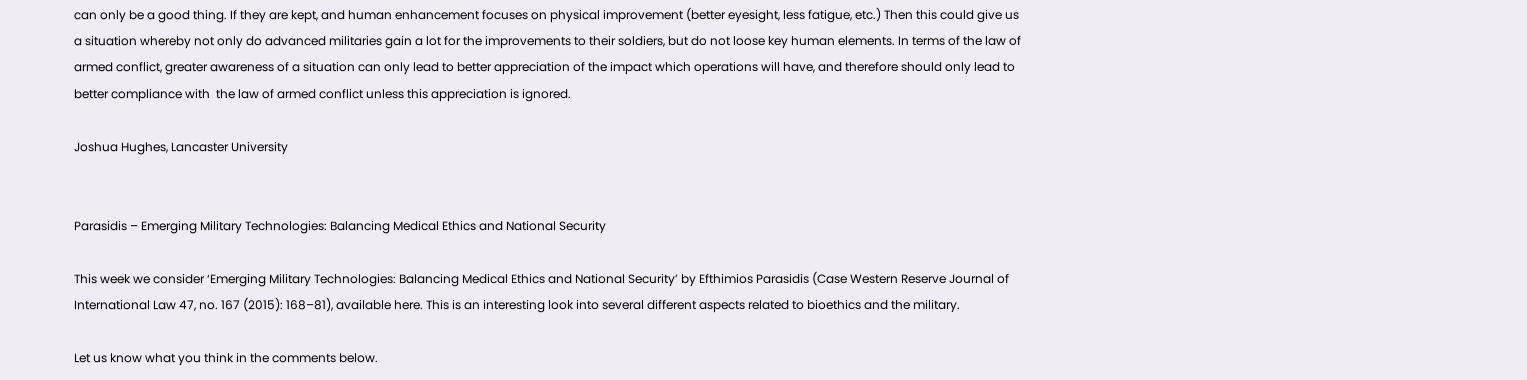can only be a good thing. If they are kept, and human enhancement focuses on physical improvement (better eyesight, less fatigue, etc.) Then this could give us a situation whereby not only do advanced militaries gain a lot for the improvements to their soldiers, but do not loose key human elements. In terms of the law of armed conflict, greater awareness of a situation can only lead to better appreciation of the impact which operations will have, and therefore should only lead to better compliance with  the law of armed conflict unless this appreciation is ignored.

Joshua Hughes, Lancaster University


Parasidis – Emerging Military Technologies: Balancing Medical Ethics and National Security

This week we consider ‘Emerging Military Technologies: Balancing Medical Ethics and National Security’ by Efthimios Parasidis (Case Western Reserve Journal of International Law 47, no. 167 (2015): 168–81), available here. This is an interesting look into several different aspects related to bioethics and the military.

Let us know what you think in the comments below.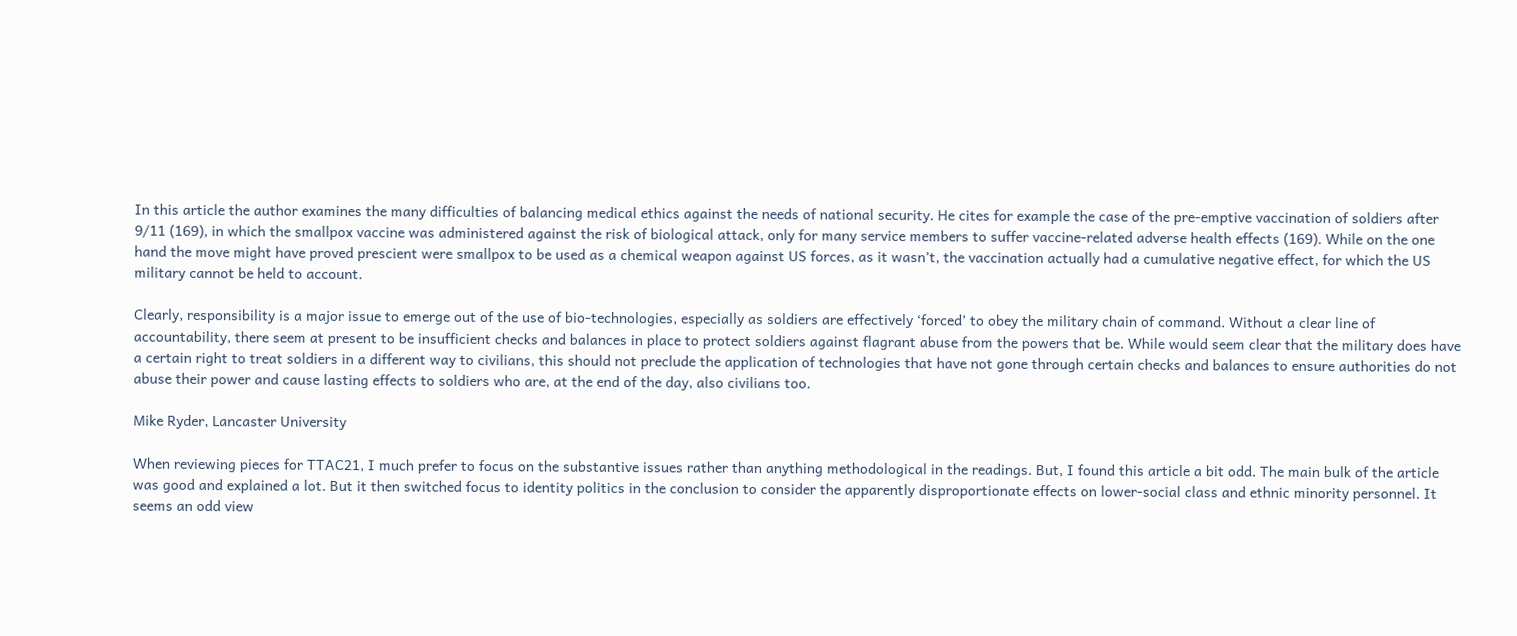In this article the author examines the many difficulties of balancing medical ethics against the needs of national security. He cites for example the case of the pre-emptive vaccination of soldiers after 9/11 (169), in which the smallpox vaccine was administered against the risk of biological attack, only for many service members to suffer vaccine-related adverse health effects (169). While on the one hand the move might have proved prescient were smallpox to be used as a chemical weapon against US forces, as it wasn’t, the vaccination actually had a cumulative negative effect, for which the US military cannot be held to account.

Clearly, responsibility is a major issue to emerge out of the use of bio-technologies, especially as soldiers are effectively ‘forced’ to obey the military chain of command. Without a clear line of accountability, there seem at present to be insufficient checks and balances in place to protect soldiers against flagrant abuse from the powers that be. While would seem clear that the military does have a certain right to treat soldiers in a different way to civilians, this should not preclude the application of technologies that have not gone through certain checks and balances to ensure authorities do not abuse their power and cause lasting effects to soldiers who are, at the end of the day, also civilians too.

Mike Ryder, Lancaster University

When reviewing pieces for TTAC21, I much prefer to focus on the substantive issues rather than anything methodological in the readings. But, I found this article a bit odd. The main bulk of the article was good and explained a lot. But it then switched focus to identity politics in the conclusion to consider the apparently disproportionate effects on lower-social class and ethnic minority personnel. It seems an odd view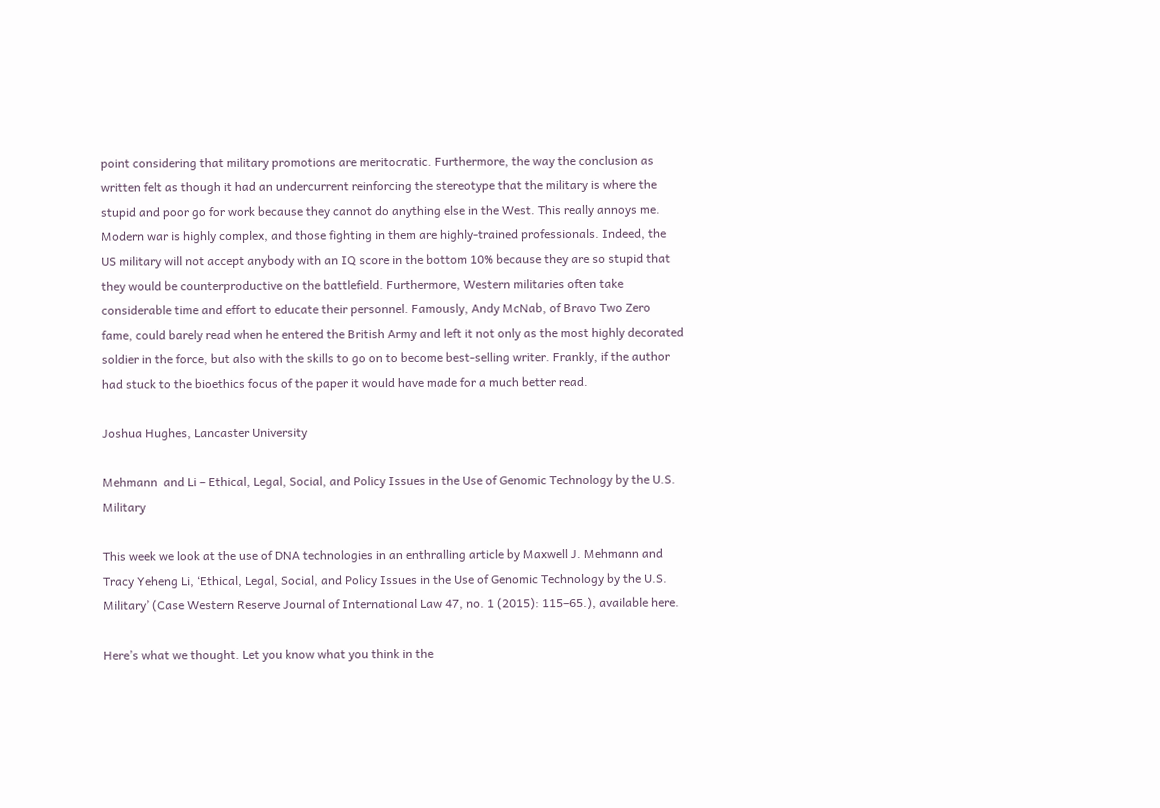point considering that military promotions are meritocratic. Furthermore, the way the conclusion as written felt as though it had an undercurrent reinforcing the stereotype that the military is where the stupid and poor go for work because they cannot do anything else in the West. This really annoys me. Modern war is highly complex, and those fighting in them are highly-trained professionals. Indeed, the US military will not accept anybody with an IQ score in the bottom 10% because they are so stupid that they would be counterproductive on the battlefield. Furthermore, Western militaries often take considerable time and effort to educate their personnel. Famously, Andy McNab, of Bravo Two Zero fame, could barely read when he entered the British Army and left it not only as the most highly decorated soldier in the force, but also with the skills to go on to become best-selling writer. Frankly, if the author had stuck to the bioethics focus of the paper it would have made for a much better read.

Joshua Hughes, Lancaster University

Mehmann  and Li – Ethical, Legal, Social, and Policy Issues in the Use of Genomic Technology by the U.S. Military

This week we look at the use of DNA technologies in an enthralling article by Maxwell J. Mehmann and Tracy Yeheng Li, ‘Ethical, Legal, Social, and Policy Issues in the Use of Genomic Technology by the U.S. Military’ (Case Western Reserve Journal of International Law 47, no. 1 (2015): 115–65.), available here.

Here’s what we thought. Let you know what you think in the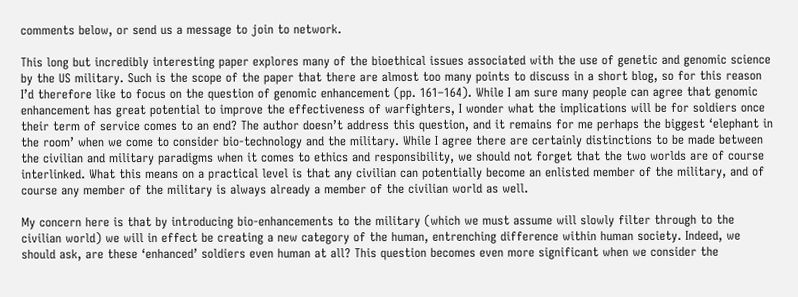comments below, or send us a message to join to network.

This long but incredibly interesting paper explores many of the bioethical issues associated with the use of genetic and genomic science by the US military. Such is the scope of the paper that there are almost too many points to discuss in a short blog, so for this reason I’d therefore like to focus on the question of genomic enhancement (pp. 161–164). While I am sure many people can agree that genomic enhancement has great potential to improve the effectiveness of warfighters, I wonder what the implications will be for soldiers once their term of service comes to an end? The author doesn’t address this question, and it remains for me perhaps the biggest ‘elephant in the room’ when we come to consider bio-technology and the military. While I agree there are certainly distinctions to be made between the civilian and military paradigms when it comes to ethics and responsibility, we should not forget that the two worlds are of course interlinked. What this means on a practical level is that any civilian can potentially become an enlisted member of the military, and of course any member of the military is always already a member of the civilian world as well.

My concern here is that by introducing bio-enhancements to the military (which we must assume will slowly filter through to the civilian world) we will in effect be creating a new category of the human, entrenching difference within human society. Indeed, we should ask, are these ‘enhanced’ soldiers even human at all? This question becomes even more significant when we consider the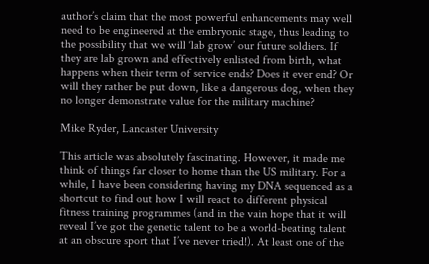author’s claim that the most powerful enhancements may well need to be engineered at the embryonic stage, thus leading to the possibility that we will ‘lab grow’ our future soldiers. If they are lab grown and effectively enlisted from birth, what happens when their term of service ends? Does it ever end? Or will they rather be put down, like a dangerous dog, when they no longer demonstrate value for the military machine?

Mike Ryder, Lancaster University

This article was absolutely fascinating. However, it made me think of things far closer to home than the US military. For a while, I have been considering having my DNA sequenced as a shortcut to find out how I will react to different physical fitness training programmes (and in the vain hope that it will reveal I’ve got the genetic talent to be a world-beating talent at an obscure sport that I’ve never tried!). At least one of the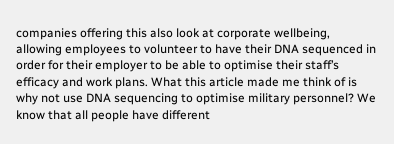companies offering this also look at corporate wellbeing, allowing employees to volunteer to have their DNA sequenced in order for their employer to be able to optimise their staff’s efficacy and work plans. What this article made me think of is why not use DNA sequencing to optimise military personnel? We know that all people have different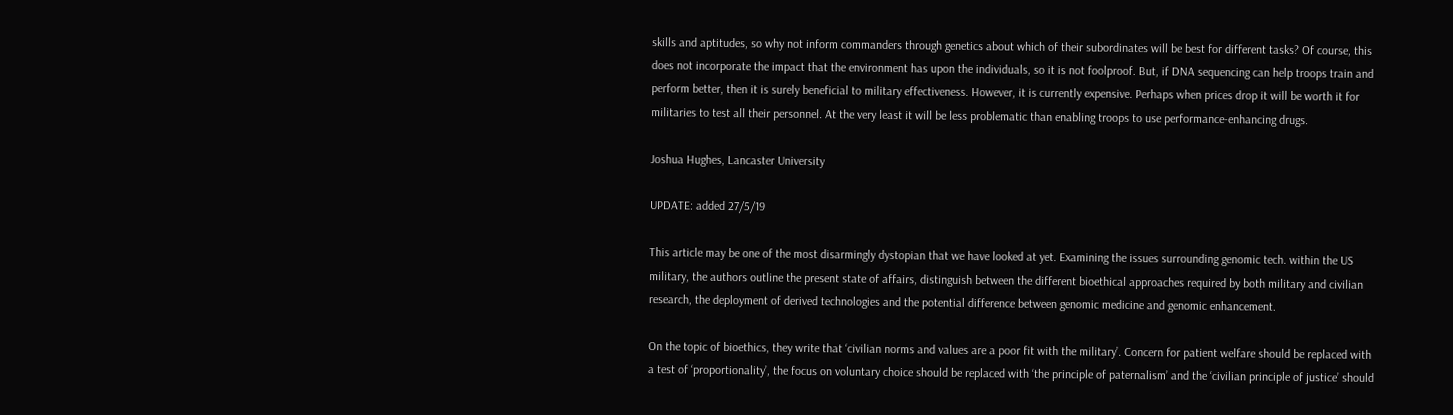skills and aptitudes, so why not inform commanders through genetics about which of their subordinates will be best for different tasks? Of course, this does not incorporate the impact that the environment has upon the individuals, so it is not foolproof. But, if DNA sequencing can help troops train and perform better, then it is surely beneficial to military effectiveness. However, it is currently expensive. Perhaps when prices drop it will be worth it for militaries to test all their personnel. At the very least it will be less problematic than enabling troops to use performance-enhancing drugs.

Joshua Hughes, Lancaster University

UPDATE: added 27/5/19

This article may be one of the most disarmingly dystopian that we have looked at yet. Examining the issues surrounding genomic tech. within the US military, the authors outline the present state of affairs, distinguish between the different bioethical approaches required by both military and civilian research, the deployment of derived technologies and the potential difference between genomic medicine and genomic enhancement.

On the topic of bioethics, they write that ‘civilian norms and values are a poor fit with the military’. Concern for patient welfare should be replaced with a test of ‘proportionality’, the focus on voluntary choice should be replaced with ‘the principle of paternalism’ and the ‘civilian principle of justice’ should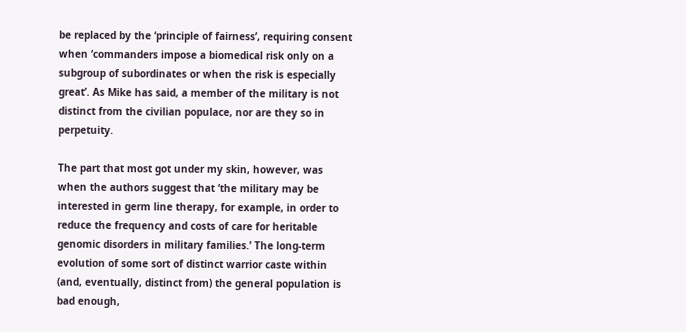be replaced by the ‘principle of fairness’, requiring consent when ‘commanders impose a biomedical risk only on a subgroup of subordinates or when the risk is especially great’. As Mike has said, a member of the military is not distinct from the civilian populace, nor are they so in perpetuity.

The part that most got under my skin, however, was when the authors suggest that ‘the military may be interested in germ line therapy, for example, in order to reduce the frequency and costs of care for heritable genomic disorders in military families.’ The long-term evolution of some sort of distinct warrior caste within (and, eventually, distinct from) the general population is bad enough,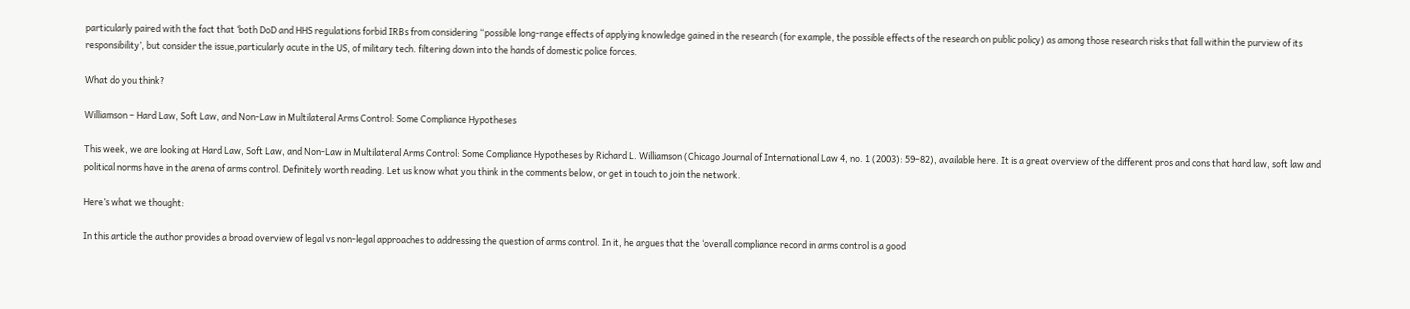particularly paired with the fact that ‘both DoD and HHS regulations forbid IRBs from considering “possible long-range effects of applying knowledge gained in the research (for example, the possible effects of the research on public policy) as among those research risks that fall within the purview of its responsibility’, but consider the issue,particularly acute in the US, of military tech. filtering down into the hands of domestic police forces.

What do you think?

Williamson – Hard Law, Soft Law, and Non-Law in Multilateral Arms Control: Some Compliance Hypotheses

This week, we are looking at Hard Law, Soft Law, and Non-Law in Multilateral Arms Control: Some Compliance Hypotheses by Richard L. Williamson (Chicago Journal of International Law 4, no. 1 (2003): 59–82), available here. It is a great overview of the different pros and cons that hard law, soft law and political norms have in the arena of arms control. Definitely worth reading. Let us know what you think in the comments below, or get in touch to join the network.

Here’s what we thought:

In this article the author provides a broad overview of legal vs non-legal approaches to addressing the question of arms control. In it, he argues that the ‘overall compliance record in arms control is a good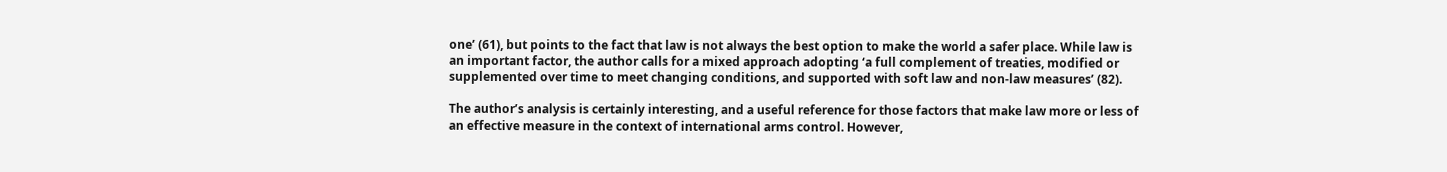one’ (61), but points to the fact that law is not always the best option to make the world a safer place. While law is an important factor, the author calls for a mixed approach adopting ‘a full complement of treaties, modified or supplemented over time to meet changing conditions, and supported with soft law and non-law measures’ (82).

The author’s analysis is certainly interesting, and a useful reference for those factors that make law more or less of an effective measure in the context of international arms control. However,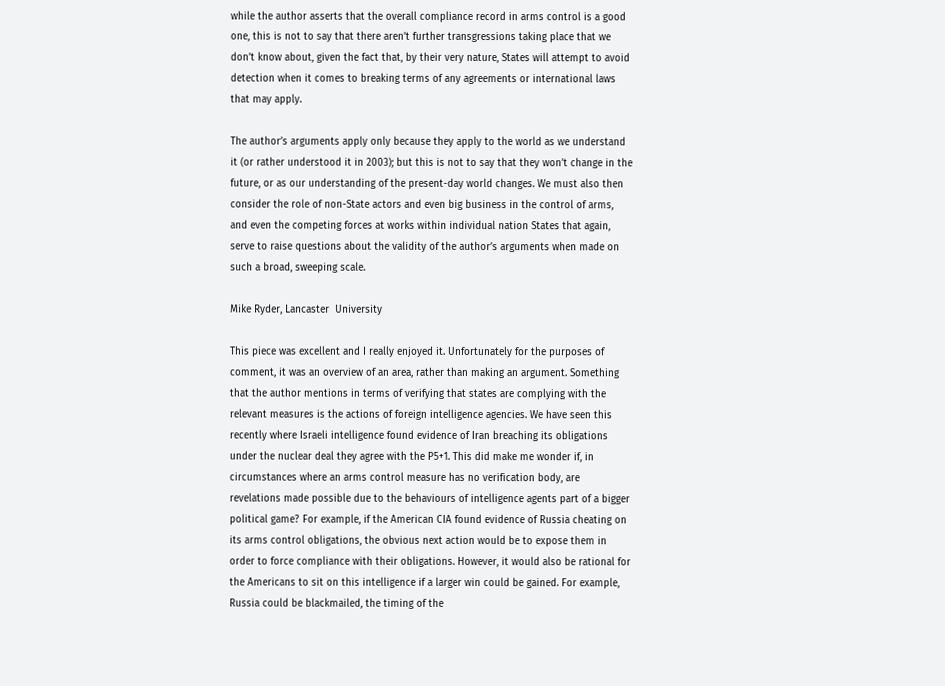while the author asserts that the overall compliance record in arms control is a good one, this is not to say that there aren’t further transgressions taking place that we don’t know about, given the fact that, by their very nature, States will attempt to avoid detection when it comes to breaking terms of any agreements or international laws that may apply.

The author’s arguments apply only because they apply to the world as we understand it (or rather understood it in 2003); but this is not to say that they won’t change in the future, or as our understanding of the present-day world changes. We must also then consider the role of non-State actors and even big business in the control of arms, and even the competing forces at works within individual nation States that again, serve to raise questions about the validity of the author’s arguments when made on such a broad, sweeping scale.

Mike Ryder, Lancaster  University

This piece was excellent and I really enjoyed it. Unfortunately for the purposes of comment, it was an overview of an area, rather than making an argument. Something that the author mentions in terms of verifying that states are complying with the relevant measures is the actions of foreign intelligence agencies. We have seen this recently where Israeli intelligence found evidence of Iran breaching its obligations under the nuclear deal they agree with the P5+1. This did make me wonder if, in circumstances where an arms control measure has no verification body, are revelations made possible due to the behaviours of intelligence agents part of a bigger political game? For example, if the American CIA found evidence of Russia cheating on its arms control obligations, the obvious next action would be to expose them in order to force compliance with their obligations. However, it would also be rational for the Americans to sit on this intelligence if a larger win could be gained. For example, Russia could be blackmailed, the timing of the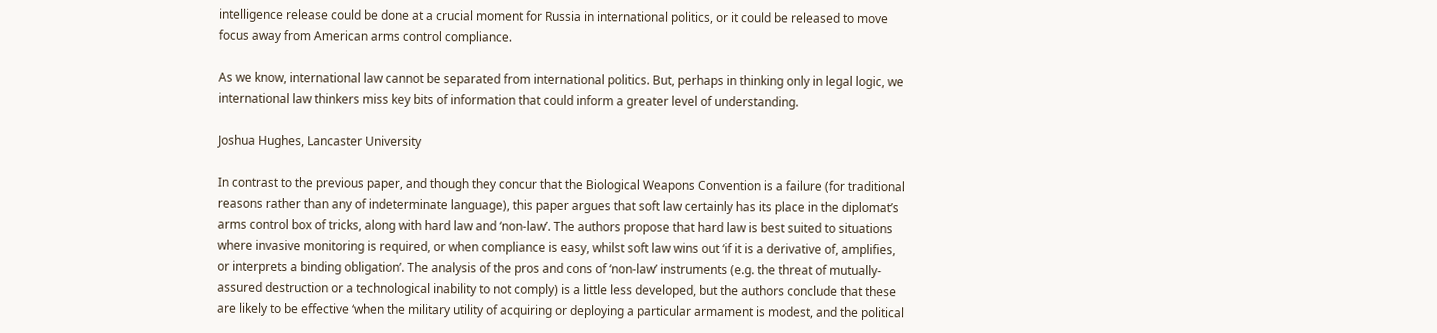intelligence release could be done at a crucial moment for Russia in international politics, or it could be released to move focus away from American arms control compliance.

As we know, international law cannot be separated from international politics. But, perhaps in thinking only in legal logic, we international law thinkers miss key bits of information that could inform a greater level of understanding.

Joshua Hughes, Lancaster University

In contrast to the previous paper, and though they concur that the Biological Weapons Convention is a failure (for traditional reasons rather than any of indeterminate language), this paper argues that soft law certainly has its place in the diplomat’s arms control box of tricks, along with hard law and ‘non-law’. The authors propose that hard law is best suited to situations where invasive monitoring is required, or when compliance is easy, whilst soft law wins out ‘if it is a derivative of, amplifies, or interprets a binding obligation’. The analysis of the pros and cons of ‘non-law’ instruments (e.g. the threat of mutually-assured destruction or a technological inability to not comply) is a little less developed, but the authors conclude that these are likely to be effective ‘when the military utility of acquiring or deploying a particular armament is modest, and the political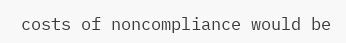costs of noncompliance would be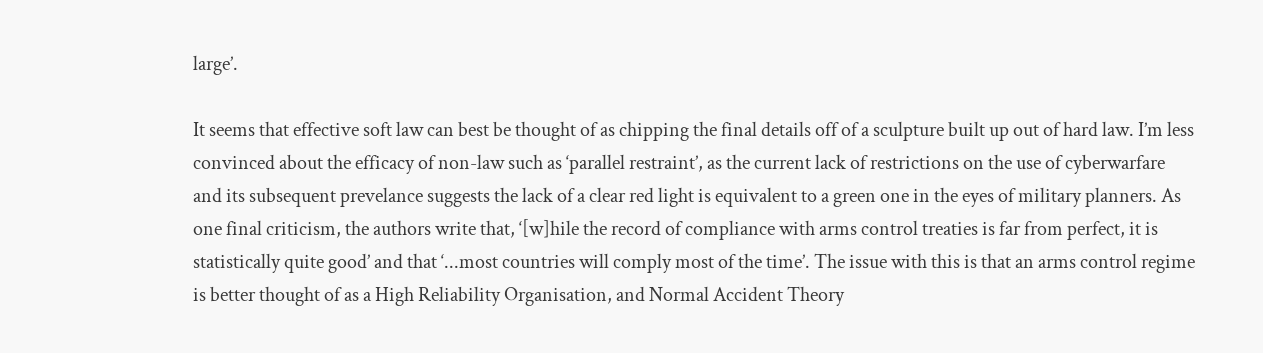large’.

It seems that effective soft law can best be thought of as chipping the final details off of a sculpture built up out of hard law. I’m less convinced about the efficacy of non-law such as ‘parallel restraint’, as the current lack of restrictions on the use of cyberwarfare and its subsequent prevelance suggests the lack of a clear red light is equivalent to a green one in the eyes of military planners. As one final criticism, the authors write that, ‘[w]hile the record of compliance with arms control treaties is far from perfect, it is statistically quite good’ and that ‘...most countries will comply most of the time’. The issue with this is that an arms control regime is better thought of as a High Reliability Organisation, and Normal Accident Theory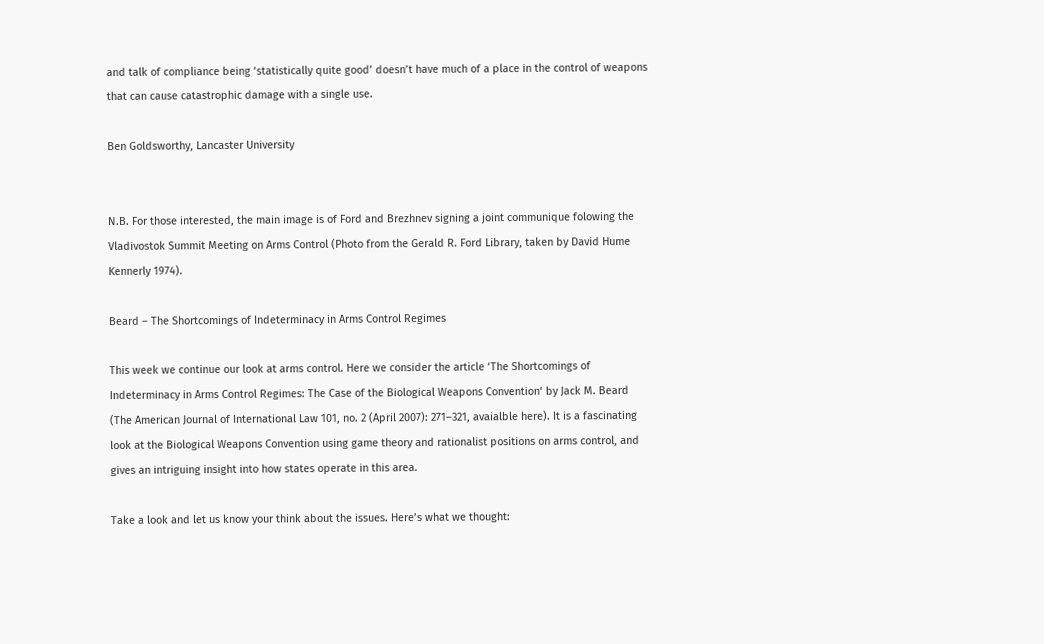and talk of compliance being ‘statistically quite good’ doesn’t have much of a place in the control of weapons that can cause catastrophic damage with a single use.

Ben Goldsworthy, Lancaster University


N.B. For those interested, the main image is of Ford and Brezhnev signing a joint communique folowing the Vladivostok Summit Meeting on Arms Control (Photo from the Gerald R. Ford Library, taken by David Hume Kennerly 1974).

Beard – The Shortcomings of Indeterminacy in Arms Control Regimes

This week we continue our look at arms control. Here we consider the article ‘The Shortcomings of Indeterminacy in Arms Control Regimes: The Case of the Biological Weapons Convention‘ by Jack M. Beard (The American Journal of International Law 101, no. 2 (April 2007): 271–321, avaialble here). It is a fascinating look at the Biological Weapons Convention using game theory and rationalist positions on arms control, and gives an intriguing insight into how states operate in this area.

Take a look and let us know your think about the issues. Here’s what we thought: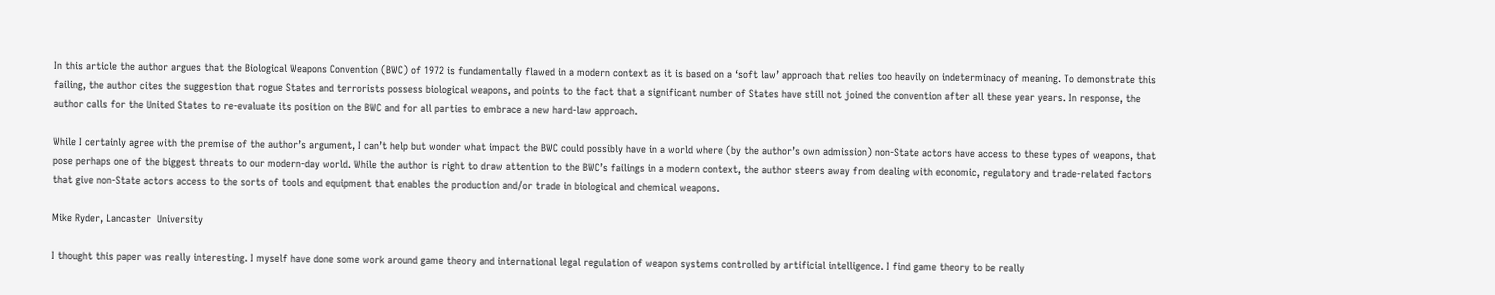In this article the author argues that the Biological Weapons Convention (BWC) of 1972 is fundamentally flawed in a modern context as it is based on a ‘soft law’ approach that relies too heavily on indeterminacy of meaning. To demonstrate this failing, the author cites the suggestion that rogue States and terrorists possess biological weapons, and points to the fact that a significant number of States have still not joined the convention after all these year years. In response, the author calls for the United States to re-evaluate its position on the BWC and for all parties to embrace a new hard-law approach.

While I certainly agree with the premise of the author’s argument, I can’t help but wonder what impact the BWC could possibly have in a world where (by the author’s own admission) non-State actors have access to these types of weapons, that pose perhaps one of the biggest threats to our modern-day world. While the author is right to draw attention to the BWC’s failings in a modern context, the author steers away from dealing with economic, regulatory and trade-related factors that give non-State actors access to the sorts of tools and equipment that enables the production and/or trade in biological and chemical weapons.

Mike Ryder, Lancaster  University

I thought this paper was really interesting. I myself have done some work around game theory and international legal regulation of weapon systems controlled by artificial intelligence. I find game theory to be really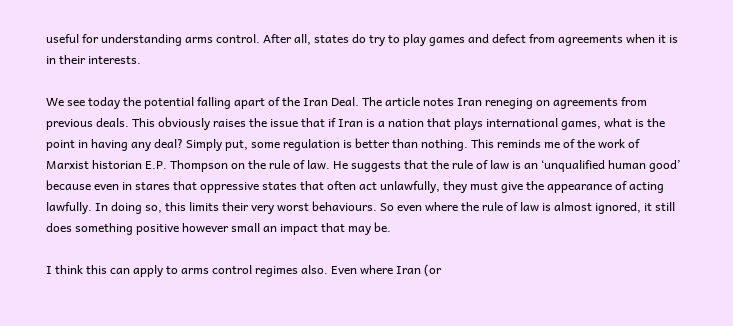useful for understanding arms control. After all, states do try to play games and defect from agreements when it is in their interests.

We see today the potential falling apart of the Iran Deal. The article notes Iran reneging on agreements from previous deals. This obviously raises the issue that if Iran is a nation that plays international games, what is the point in having any deal? Simply put, some regulation is better than nothing. This reminds me of the work of Marxist historian E.P. Thompson on the rule of law. He suggests that the rule of law is an ‘unqualified human good’ because even in stares that oppressive states that often act unlawfully, they must give the appearance of acting lawfully. In doing so, this limits their very worst behaviours. So even where the rule of law is almost ignored, it still does something positive however small an impact that may be.

I think this can apply to arms control regimes also. Even where Iran (or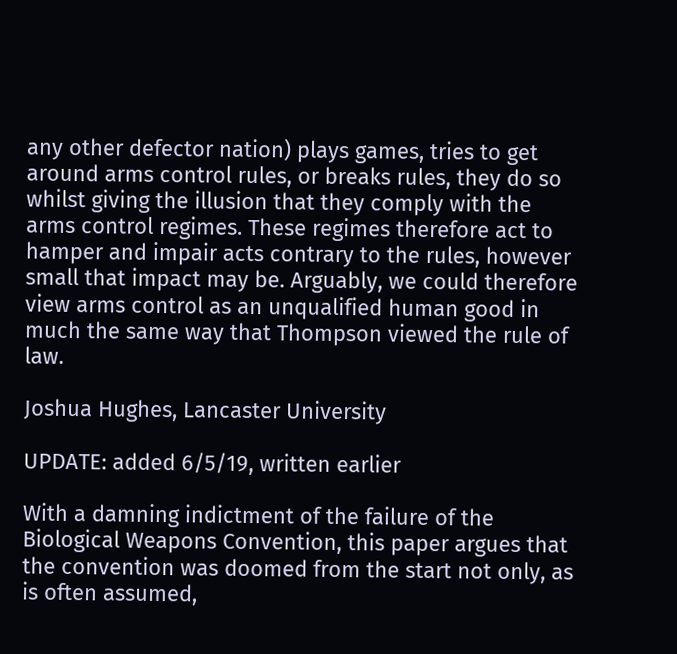any other defector nation) plays games, tries to get around arms control rules, or breaks rules, they do so whilst giving the illusion that they comply with the arms control regimes. These regimes therefore act to hamper and impair acts contrary to the rules, however small that impact may be. Arguably, we could therefore view arms control as an unqualified human good in much the same way that Thompson viewed the rule of law.

Joshua Hughes, Lancaster University

UPDATE: added 6/5/19, written earlier

With a damning indictment of the failure of the Biological Weapons Convention, this paper argues that the convention was doomed from the start not only, as is often assumed,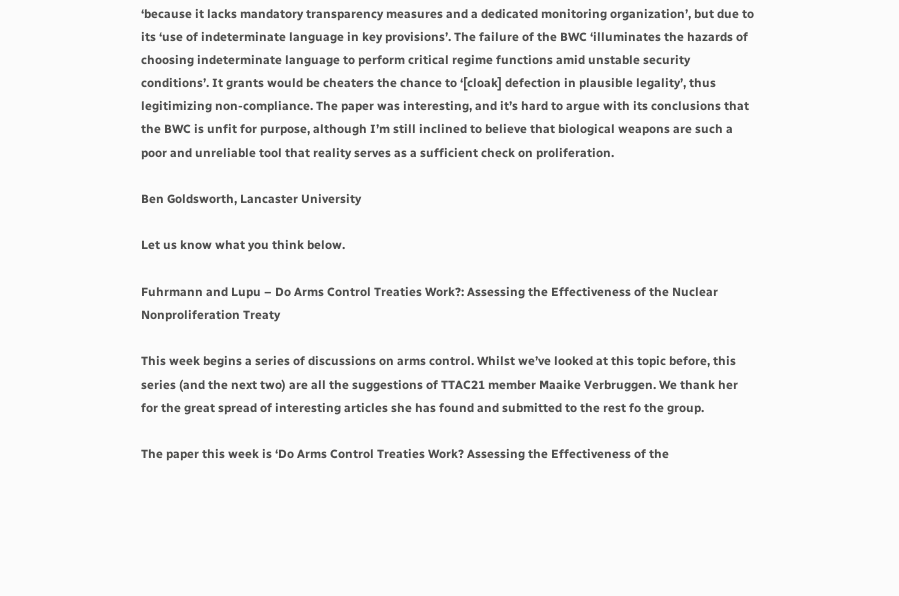‘because it lacks mandatory transparency measures and a dedicated monitoring organization’, but due to its ‘use of indeterminate language in key provisions’. The failure of the BWC ‘illuminates the hazards of choosing indeterminate language to perform critical regime functions amid unstable security conditions’. It grants would be cheaters the chance to ‘[cloak] defection in plausible legality’, thus legitimizing non-compliance. The paper was interesting, and it’s hard to argue with its conclusions that the BWC is unfit for purpose, although I’m still inclined to believe that biological weapons are such a poor and unreliable tool that reality serves as a sufficient check on proliferation.

Ben Goldsworth, Lancaster University

Let us know what you think below.

Fuhrmann and Lupu – Do Arms Control Treaties Work?: Assessing the Effectiveness of the Nuclear Nonproliferation Treaty

This week begins a series of discussions on arms control. Whilst we’ve looked at this topic before, this series (and the next two) are all the suggestions of TTAC21 member Maaike Verbruggen. We thank her for the great spread of interesting articles she has found and submitted to the rest fo the group.

The paper this week is ‘Do Arms Control Treaties Work? Assessing the Effectiveness of the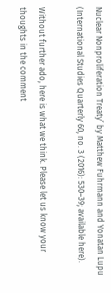Nuclear Nonproliferation Treaty’ by Matthew Fuhrmann and Yonatan Lupu (International Studies Quarterly 60, no. 3 (2016): 530–39; available here).

Without further ado, here is what we think. Please let us know your thoughts in the comment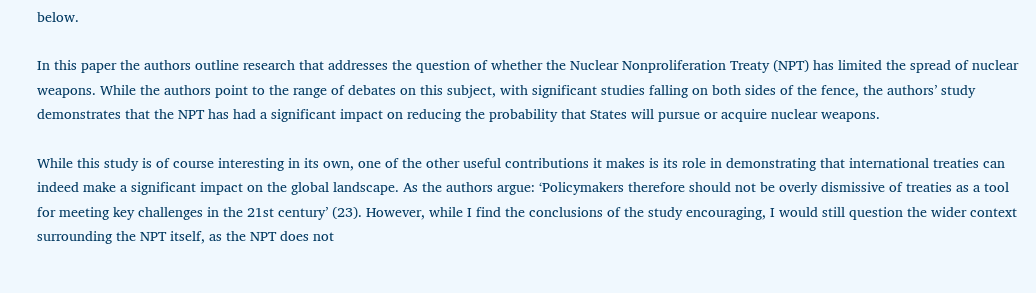below.

In this paper the authors outline research that addresses the question of whether the Nuclear Nonproliferation Treaty (NPT) has limited the spread of nuclear weapons. While the authors point to the range of debates on this subject, with significant studies falling on both sides of the fence, the authors’ study demonstrates that the NPT has had a significant impact on reducing the probability that States will pursue or acquire nuclear weapons.

While this study is of course interesting in its own, one of the other useful contributions it makes is its role in demonstrating that international treaties can indeed make a significant impact on the global landscape. As the authors argue: ‘Policymakers therefore should not be overly dismissive of treaties as a tool for meeting key challenges in the 21st century’ (23). However, while I find the conclusions of the study encouraging, I would still question the wider context surrounding the NPT itself, as the NPT does not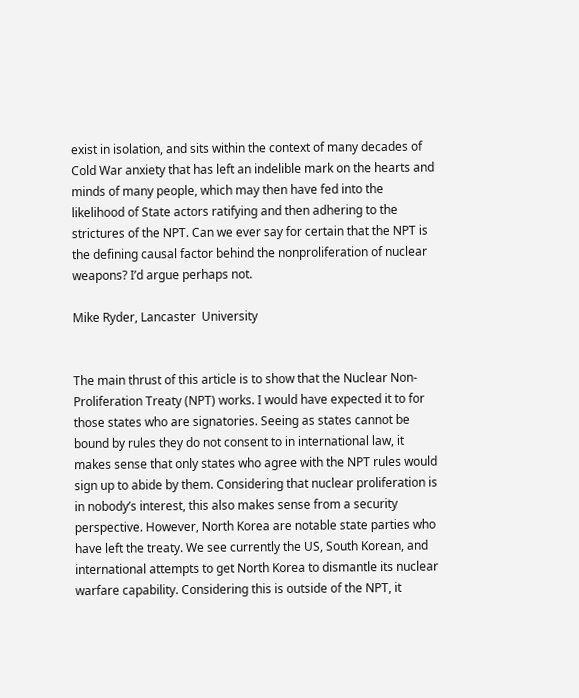exist in isolation, and sits within the context of many decades of Cold War anxiety that has left an indelible mark on the hearts and minds of many people, which may then have fed into the likelihood of State actors ratifying and then adhering to the strictures of the NPT. Can we ever say for certain that the NPT is the defining causal factor behind the nonproliferation of nuclear weapons? I’d argue perhaps not.

Mike Ryder, Lancaster  University


The main thrust of this article is to show that the Nuclear Non-Proliferation Treaty (NPT) works. I would have expected it to for those states who are signatories. Seeing as states cannot be bound by rules they do not consent to in international law, it makes sense that only states who agree with the NPT rules would sign up to abide by them. Considering that nuclear proliferation is in nobody’s interest, this also makes sense from a security perspective. However, North Korea are notable state parties who have left the treaty. We see currently the US, South Korean, and international attempts to get North Korea to dismantle its nuclear warfare capability. Considering this is outside of the NPT, it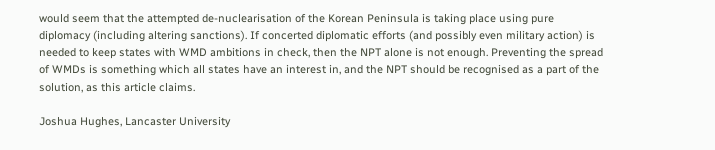would seem that the attempted de-nuclearisation of the Korean Peninsula is taking place using pure diplomacy (including altering sanctions). If concerted diplomatic efforts (and possibly even military action) is needed to keep states with WMD ambitions in check, then the NPT alone is not enough. Preventing the spread of WMDs is something which all states have an interest in, and the NPT should be recognised as a part of the solution, as this article claims.

Joshua Hughes, Lancaster University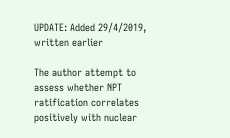UPDATE: Added 29/4/2019, written earlier

The author attempt to assess whether NPT ratification correlates positively with nuclear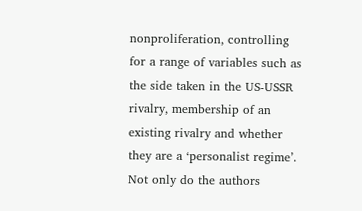nonproliferation, controlling for a range of variables such as the side taken in the US-USSR rivalry, membership of an existing rivalry and whether they are a ‘personalist regime’. Not only do the authors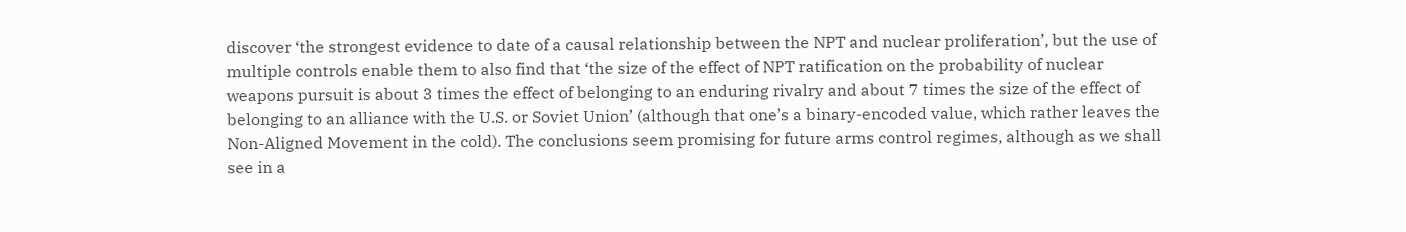discover ‘the strongest evidence to date of a causal relationship between the NPT and nuclear proliferation’, but the use of multiple controls enable them to also find that ‘the size of the effect of NPT ratification on the probability of nuclear weapons pursuit is about 3 times the effect of belonging to an enduring rivalry and about 7 times the size of the effect of belonging to an alliance with the U.S. or Soviet Union’ (although that one’s a binary-encoded value, which rather leaves the Non-Aligned Movement in the cold). The conclusions seem promising for future arms control regimes, although as we shall see in a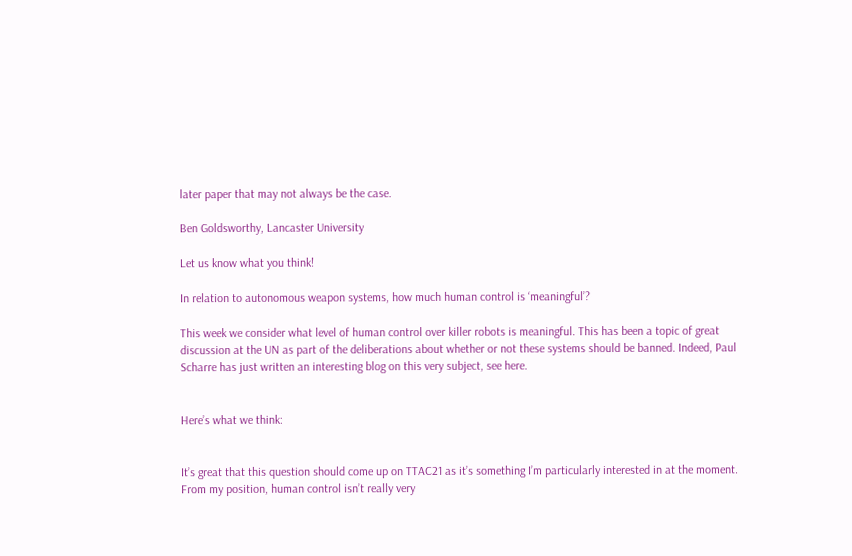later paper that may not always be the case.

Ben Goldsworthy, Lancaster University

Let us know what you think!

In relation to autonomous weapon systems, how much human control is ‘meaningful’?

This week we consider what level of human control over killer robots is meaningful. This has been a topic of great discussion at the UN as part of the deliberations about whether or not these systems should be banned. Indeed, Paul Scharre has just written an interesting blog on this very subject, see here.


Here’s what we think:


It’s great that this question should come up on TTAC21 as it’s something I’m particularly interested in at the moment. From my position, human control isn’t really very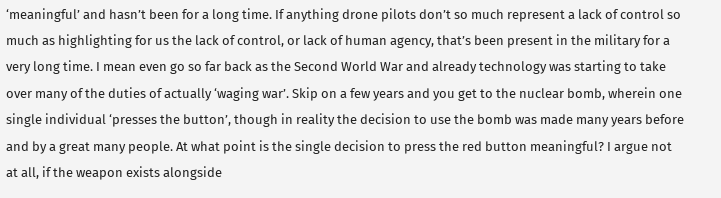‘meaningful’ and hasn’t been for a long time. If anything drone pilots don’t so much represent a lack of control so much as highlighting for us the lack of control, or lack of human agency, that’s been present in the military for a very long time. I mean even go so far back as the Second World War and already technology was starting to take over many of the duties of actually ‘waging war’. Skip on a few years and you get to the nuclear bomb, wherein one single individual ‘presses the button’, though in reality the decision to use the bomb was made many years before and by a great many people. At what point is the single decision to press the red button meaningful? I argue not at all, if the weapon exists alongside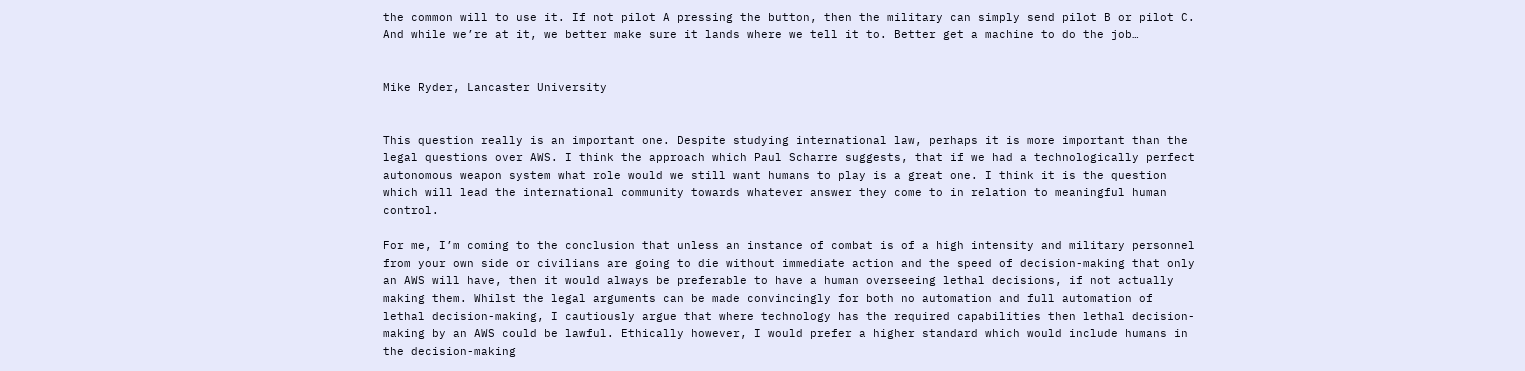the common will to use it. If not pilot A pressing the button, then the military can simply send pilot B or pilot C. And while we’re at it, we better make sure it lands where we tell it to. Better get a machine to do the job…


Mike Ryder, Lancaster University


This question really is an important one. Despite studying international law, perhaps it is more important than the legal questions over AWS. I think the approach which Paul Scharre suggests, that if we had a technologically perfect autonomous weapon system what role would we still want humans to play is a great one. I think it is the question which will lead the international community towards whatever answer they come to in relation to meaningful human control.

For me, I’m coming to the conclusion that unless an instance of combat is of a high intensity and military personnel from your own side or civilians are going to die without immediate action and the speed of decision-making that only an AWS will have, then it would always be preferable to have a human overseeing lethal decisions, if not actually making them. Whilst the legal arguments can be made convincingly for both no automation and full automation of lethal decision-making, I cautiously argue that where technology has the required capabilities then lethal decision-making by an AWS could be lawful. Ethically however, I would prefer a higher standard which would include humans in the decision-making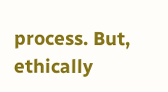process. But, ethically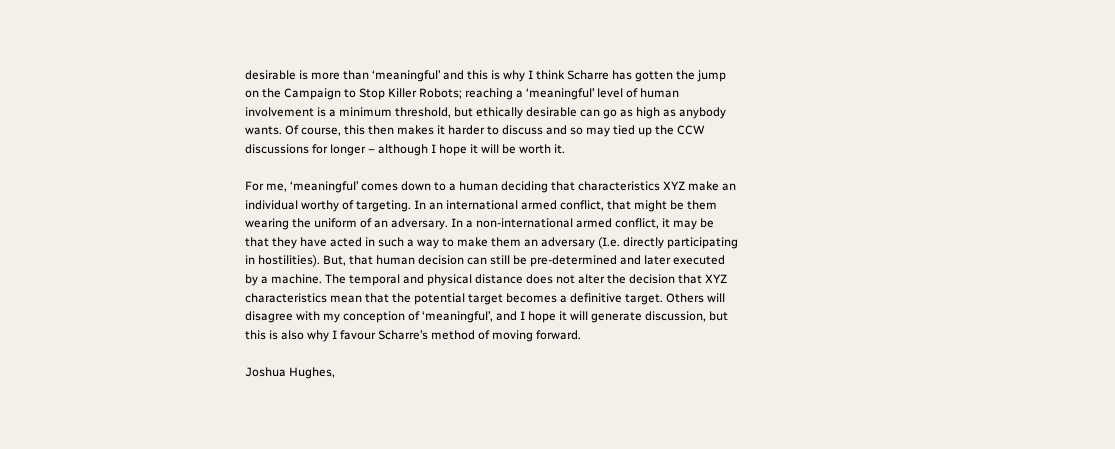desirable is more than ‘meaningful’ and this is why I think Scharre has gotten the jump on the Campaign to Stop Killer Robots; reaching a ‘meaningful’ level of human involvement is a minimum threshold, but ethically desirable can go as high as anybody wants. Of course, this then makes it harder to discuss and so may tied up the CCW discussions for longer – although I hope it will be worth it.

For me, ‘meaningful’ comes down to a human deciding that characteristics XYZ make an individual worthy of targeting. In an international armed conflict, that might be them wearing the uniform of an adversary. In a non-international armed conflict, it may be that they have acted in such a way to make them an adversary (I.e. directly participating in hostilities). But, that human decision can still be pre-determined and later executed by a machine. The temporal and physical distance does not alter the decision that XYZ characteristics mean that the potential target becomes a definitive target. Others will disagree with my conception of ‘meaningful’, and I hope it will generate discussion, but this is also why I favour Scharre’s method of moving forward.

Joshua Hughes,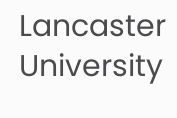Lancaster University